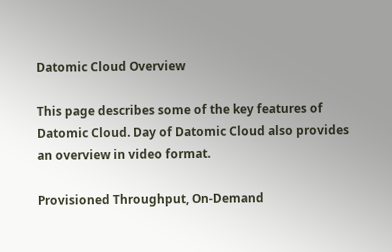Datomic Cloud Overview

This page describes some of the key features of Datomic Cloud. Day of Datomic Cloud also provides an overview in video format.

Provisioned Throughput, On-Demand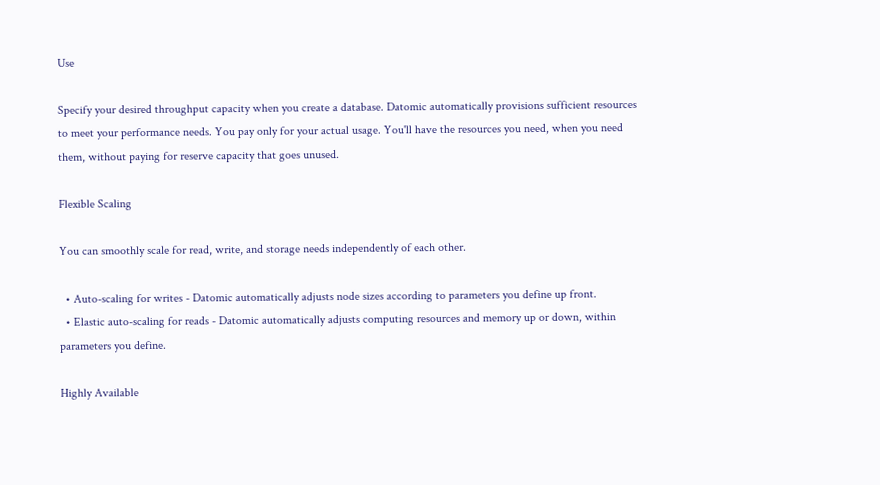Use

Specify your desired throughput capacity when you create a database. Datomic automatically provisions sufficient resources to meet your performance needs. You pay only for your actual usage. You'll have the resources you need, when you need them, without paying for reserve capacity that goes unused.

Flexible Scaling

You can smoothly scale for read, write, and storage needs independently of each other.

  • Auto-scaling for writes - Datomic automatically adjusts node sizes according to parameters you define up front.
  • Elastic auto-scaling for reads - Datomic automatically adjusts computing resources and memory up or down, within parameters you define.

Highly Available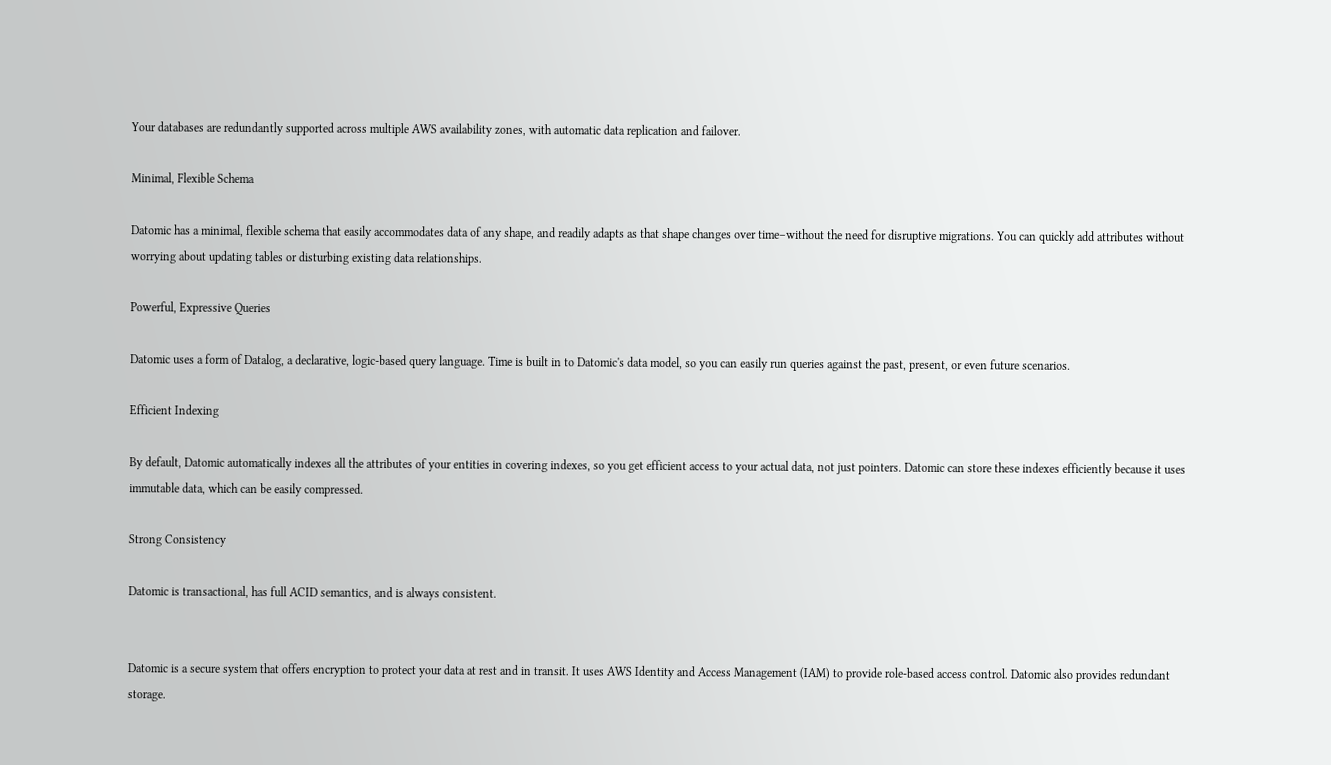Your databases are redundantly supported across multiple AWS availability zones, with automatic data replication and failover.

Minimal, Flexible Schema

Datomic has a minimal, flexible schema that easily accommodates data of any shape, and readily adapts as that shape changes over time–without the need for disruptive migrations. You can quickly add attributes without worrying about updating tables or disturbing existing data relationships.

Powerful, Expressive Queries

Datomic uses a form of Datalog, a declarative, logic-based query language. Time is built in to Datomic's data model, so you can easily run queries against the past, present, or even future scenarios.

Efficient Indexing

By default, Datomic automatically indexes all the attributes of your entities in covering indexes, so you get efficient access to your actual data, not just pointers. Datomic can store these indexes efficiently because it uses immutable data, which can be easily compressed.

Strong Consistency

Datomic is transactional, has full ACID semantics, and is always consistent.


Datomic is a secure system that offers encryption to protect your data at rest and in transit. It uses AWS Identity and Access Management (IAM) to provide role-based access control. Datomic also provides redundant storage.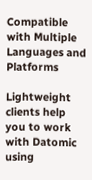Compatible with Multiple Languages and Platforms

Lightweight clients help you to work with Datomic using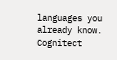languages you already know. Cognitect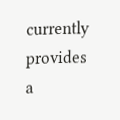currently provides a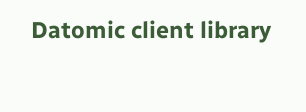Datomic client library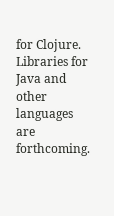for Clojure. Libraries for Java and other languages are forthcoming.